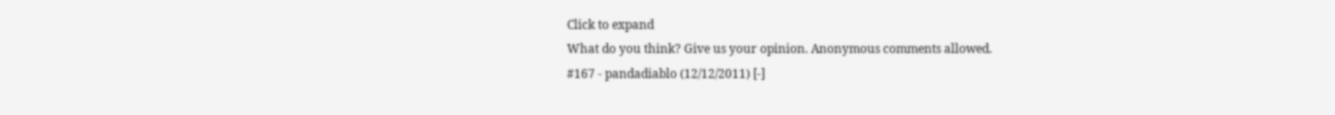Click to expand
What do you think? Give us your opinion. Anonymous comments allowed.
#167 - pandadiablo (12/12/2011) [-]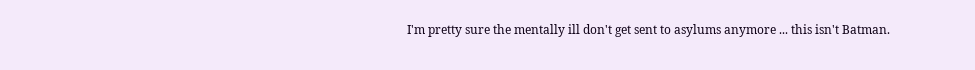I'm pretty sure the mentally ill don't get sent to asylums anymore ... this isn't Batman.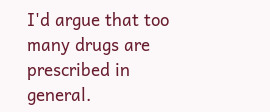I'd argue that too many drugs are prescribed in general.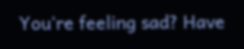You're feeling sad? Have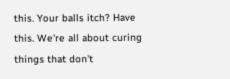this. Your balls itch? Have this. We're all about curing things that don't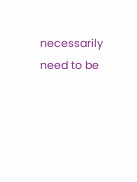necessarily need to be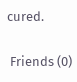cured.

 Friends (0)